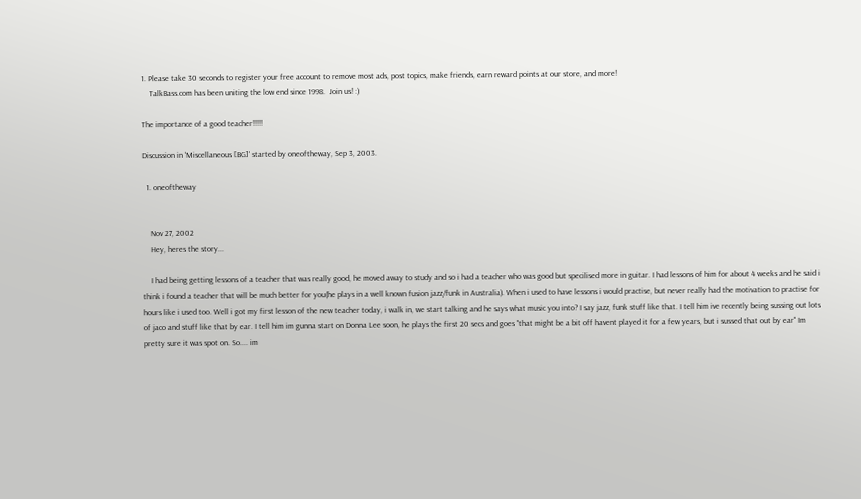1. Please take 30 seconds to register your free account to remove most ads, post topics, make friends, earn reward points at our store, and more!
    TalkBass.com has been uniting the low end since 1998.  Join us! :)

The importance of a good teacher!!!!!

Discussion in 'Miscellaneous [BG]' started by oneoftheway, Sep 3, 2003.

  1. oneoftheway


    Nov 27, 2002
    Hey, heres the story...

    I had being getting lessons of a teacher that was really good, he moved away to study and so i had a teacher who was good but specilised more in guitar. I had lessons of him for about 4 weeks and he said i think i found a teacher that will be much better for you(he plays in a well known fusion jazz/funk in Australia). When i used to have lessons i would practise, but never really had the motivation to practise for hours like i used too. Well i got my first lesson of the new teacher today, i walk in, we start talking and he says what music you into? I say jazz, funk stuff like that. I tell him ive recently being sussing out lots of jaco and stuff like that by ear. I tell him im gunna start on Donna Lee soon, he plays the first 20 secs and goes "that might be a bit off havent played it for a few years, but i sussed that out by ear" Im pretty sure it was spot on. So.... im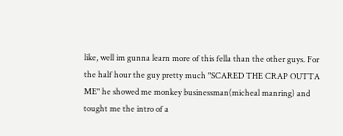like, well im gunna learn more of this fella than the other guys. For the half hour the guy pretty much "SCARED THE CRAP OUTTA ME" he showed me monkey businessman(micheal manring) and tought me the intro of a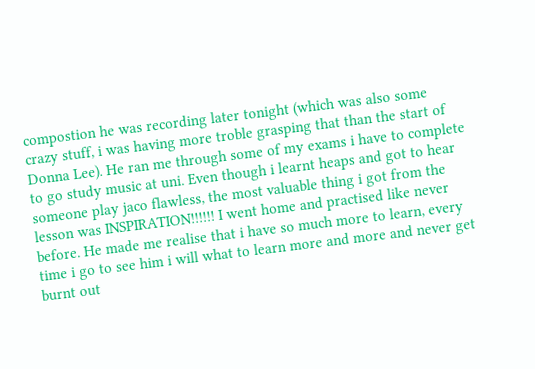compostion he was recording later tonight (which was also some crazy stuff, i was having more troble grasping that than the start of Donna Lee). He ran me through some of my exams i have to complete to go study music at uni. Even though i learnt heaps and got to hear someone play jaco flawless, the most valuable thing i got from the lesson was INSPIRATION!!!!!! I went home and practised like never before. He made me realise that i have so much more to learn, every time i go to see him i will what to learn more and more and never get burnt out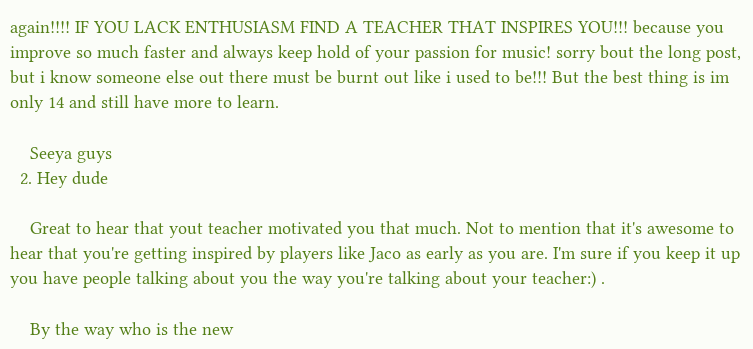again!!!! IF YOU LACK ENTHUSIASM FIND A TEACHER THAT INSPIRES YOU!!! because you improve so much faster and always keep hold of your passion for music! sorry bout the long post, but i know someone else out there must be burnt out like i used to be!!! But the best thing is im only 14 and still have more to learn.

    Seeya guys
  2. Hey dude

    Great to hear that yout teacher motivated you that much. Not to mention that it's awesome to hear that you're getting inspired by players like Jaco as early as you are. I'm sure if you keep it up you have people talking about you the way you're talking about your teacher:) .

    By the way who is the new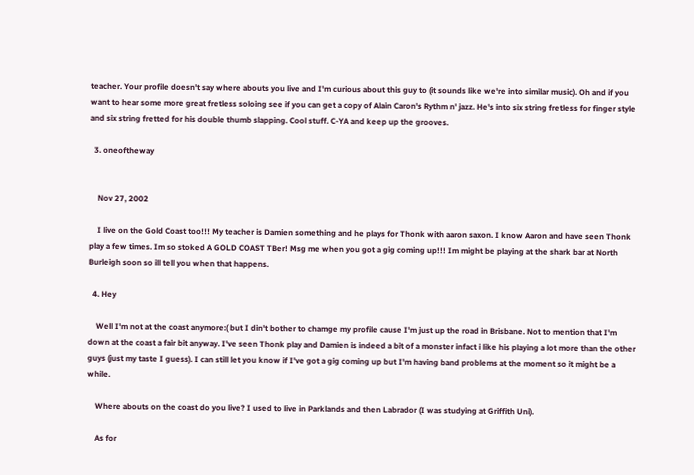teacher. Your profile doesn't say where abouts you live and I'm curious about this guy to (it sounds like we're into similar music). Oh and if you want to hear some more great fretless soloing see if you can get a copy of Alain Caron's Rythm n' jazz. He's into six string fretless for finger style and six string fretted for his double thumb slapping. Cool stuff. C-YA and keep up the grooves.

  3. oneoftheway


    Nov 27, 2002

    I live on the Gold Coast too!!! My teacher is Damien something and he plays for Thonk with aaron saxon. I know Aaron and have seen Thonk play a few times. Im so stoked A GOLD COAST TBer! Msg me when you got a gig coming up!!! Im might be playing at the shark bar at North Burleigh soon so ill tell you when that happens.

  4. Hey

    Well I'm not at the coast anymore:( but I din't bother to chamge my profile cause I'm just up the road in Brisbane. Not to mention that I'm down at the coast a fair bit anyway. I've seen Thonk play and Damien is indeed a bit of a monster infact i like his playing a lot more than the other guys (just my taste I guess). I can still let you know if I've got a gig coming up but I'm having band problems at the moment so it might be a while.

    Where abouts on the coast do you live? I used to live in Parklands and then Labrador (I was studying at Griffith Uni).

    As for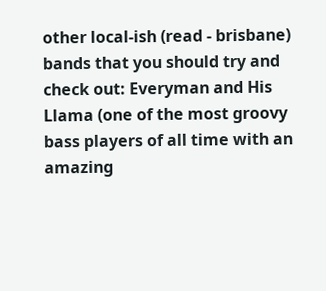other local-ish (read - brisbane) bands that you should try and check out: Everyman and His Llama (one of the most groovy bass players of all time with an amazing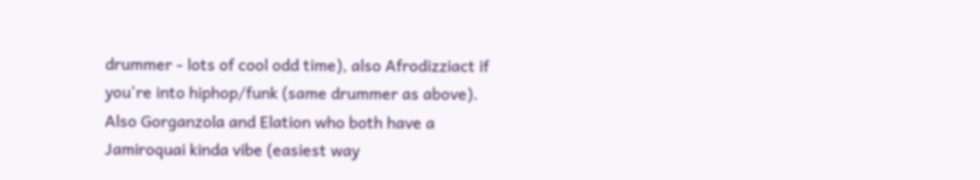drummer - lots of cool odd time), also Afrodizziact if you're into hiphop/funk (same drummer as above). Also Gorganzola and Elation who both have a Jamiroquai kinda vibe (easiest way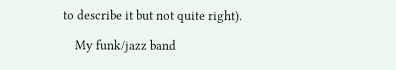to describe it but not quite right).

    My funk/jazz band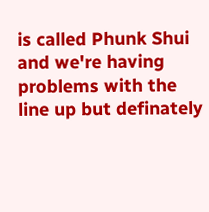is called Phunk Shui and we're having problems with the line up but definately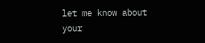let me know about your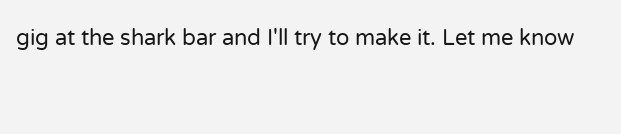gig at the shark bar and I'll try to make it. Let me know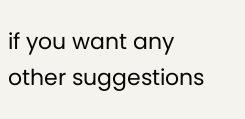if you want any other suggestions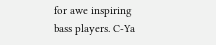for awe inspiring bass players. C-Ya